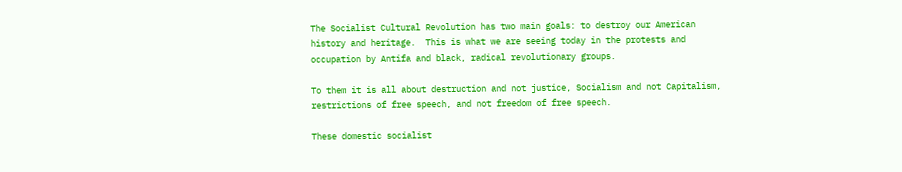The Socialist Cultural Revolution has two main goals: to destroy our American history and heritage.  This is what we are seeing today in the protests and occupation by Antifa and black, radical revolutionary groups.

To them it is all about destruction and not justice, Socialism and not Capitalism, restrictions of free speech, and not freedom of free speech.

These domestic socialist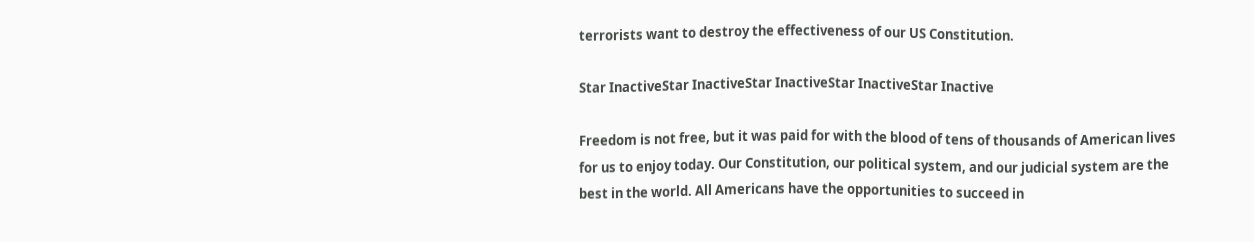terrorists want to destroy the effectiveness of our US Constitution.

Star InactiveStar InactiveStar InactiveStar InactiveStar Inactive

Freedom is not free, but it was paid for with the blood of tens of thousands of American lives for us to enjoy today. Our Constitution, our political system, and our judicial system are the best in the world. All Americans have the opportunities to succeed in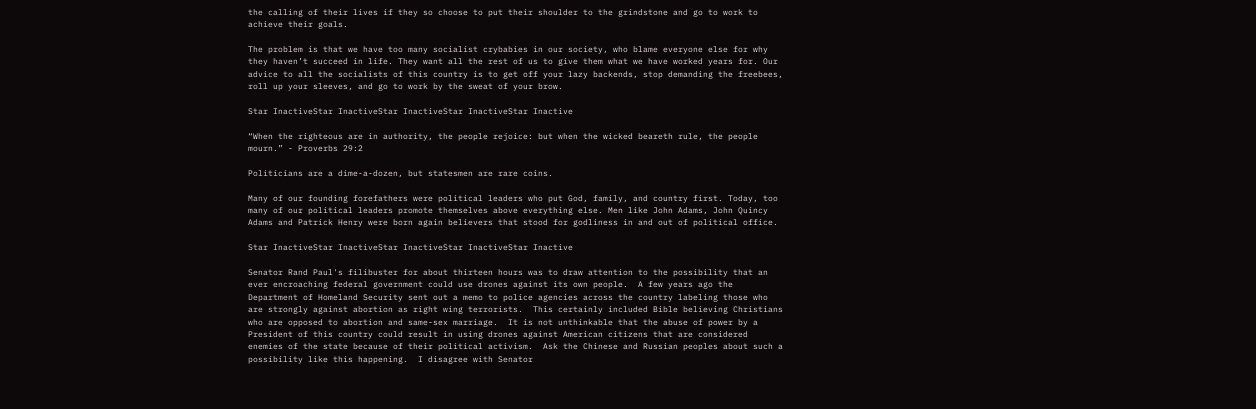the calling of their lives if they so choose to put their shoulder to the grindstone and go to work to achieve their goals.

The problem is that we have too many socialist crybabies in our society, who blame everyone else for why they haven’t succeed in life. They want all the rest of us to give them what we have worked years for. Our advice to all the socialists of this country is to get off your lazy backends, stop demanding the freebees, roll up your sleeves, and go to work by the sweat of your brow.

Star InactiveStar InactiveStar InactiveStar InactiveStar Inactive

“When the righteous are in authority, the people rejoice: but when the wicked beareth rule, the people mourn.” - Proverbs 29:2

Politicians are a dime-a-dozen, but statesmen are rare coins.

Many of our founding forefathers were political leaders who put God, family, and country first. Today, too many of our political leaders promote themselves above everything else. Men like John Adams, John Quincy Adams and Patrick Henry were born again believers that stood for godliness in and out of political office.

Star InactiveStar InactiveStar InactiveStar InactiveStar Inactive

Senator Rand Paul's filibuster for about thirteen hours was to draw attention to the possibility that an ever encroaching federal government could use drones against its own people.  A few years ago the Department of Homeland Security sent out a memo to police agencies across the country labeling those who are strongly against abortion as right wing terrorists.  This certainly included Bible believing Christians who are opposed to abortion and same-sex marriage.  It is not unthinkable that the abuse of power by a President of this country could result in using drones against American citizens that are considered enemies of the state because of their political activism.  Ask the Chinese and Russian peoples about such a possibility like this happening.  I disagree with Senator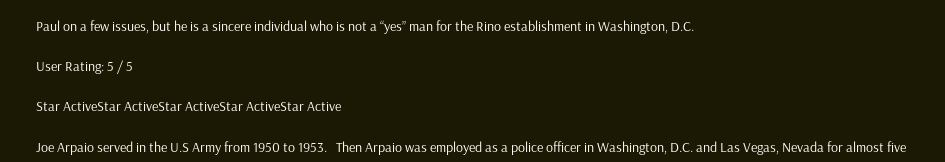Paul on a few issues, but he is a sincere individual who is not a “yes” man for the Rino establishment in Washington, D.C.

User Rating: 5 / 5

Star ActiveStar ActiveStar ActiveStar ActiveStar Active

Joe Arpaio served in the U.S Army from 1950 to 1953.   Then Arpaio was employed as a police officer in Washington, D.C. and Las Vegas, Nevada for almost five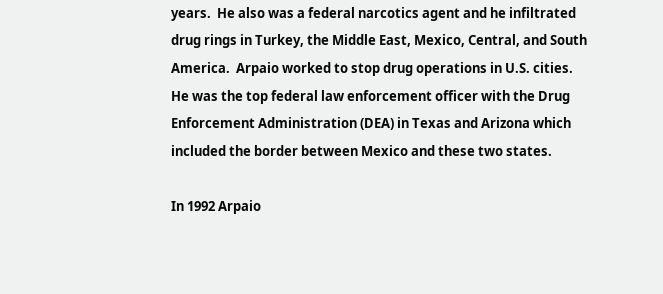years.  He also was a federal narcotics agent and he infiltrated drug rings in Turkey, the Middle East, Mexico, Central, and South America.  Arpaio worked to stop drug operations in U.S. cities.  He was the top federal law enforcement officer with the Drug Enforcement Administration (DEA) in Texas and Arizona which included the border between Mexico and these two states.

In 1992 Arpaio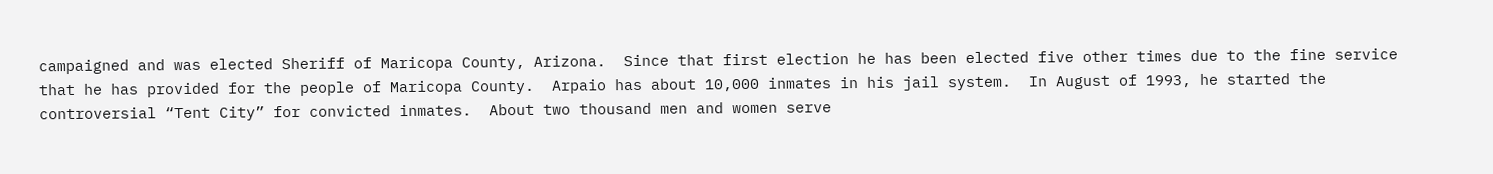campaigned and was elected Sheriff of Maricopa County, Arizona.  Since that first election he has been elected five other times due to the fine service that he has provided for the people of Maricopa County.  Arpaio has about 10,000 inmates in his jail system.  In August of 1993, he started the controversial “Tent City” for convicted inmates.  About two thousand men and women serve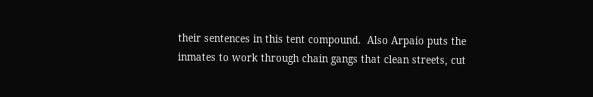their sentences in this tent compound.  Also Arpaio puts the inmates to work through chain gangs that clean streets, cut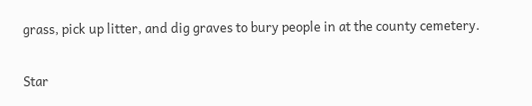grass, pick up litter, and dig graves to bury people in at the county cemetery.

Star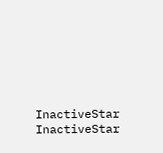InactiveStar InactiveStar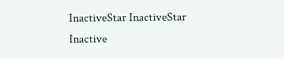InactiveStar InactiveStar Inactive